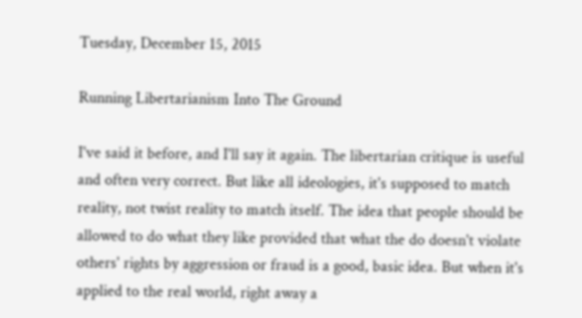Tuesday, December 15, 2015

Running Libertarianism Into The Ground

I've said it before, and I'll say it again. The libertarian critique is useful and often very correct. But like all ideologies, it's supposed to match reality, not twist reality to match itself. The idea that people should be allowed to do what they like provided that what the do doesn't violate others' rights by aggression or fraud is a good, basic idea. But when it's applied to the real world, right away a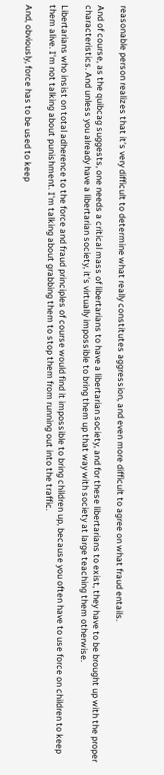reasonable person realizes that it's very difficult to determine what really constitutes aggression, and even more difficult to agree on what fraud entails.

And of course, as the quibcag suggests, one needs a critical mass of libertarians to have a libertarian society, and for these libertarians to exist, they have to be brought up with the proper characteristics. And unless you already have a libertarian society, it's virtually impossible to bring them up that way with society at large teaching them otherwise.

Libertarians who insist on total adherence to the force and fraud principles of course would find it impossible to bring children up, because you often have to use force on children to keep them alive. I'm not talking about punishment. I'm talking about grabbing them to stop them from running out into the traffic.

And, obviously, force has to be used to keep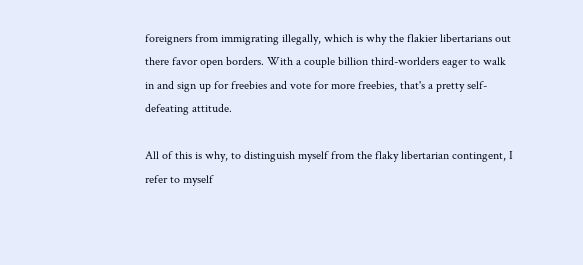foreigners from immigrating illegally, which is why the flakier libertarians out there favor open borders. With a couple billion third-worlders eager to walk in and sign up for freebies and vote for more freebies, that's a pretty self-defeating attitude.

All of this is why, to distinguish myself from the flaky libertarian contingent, I refer to myself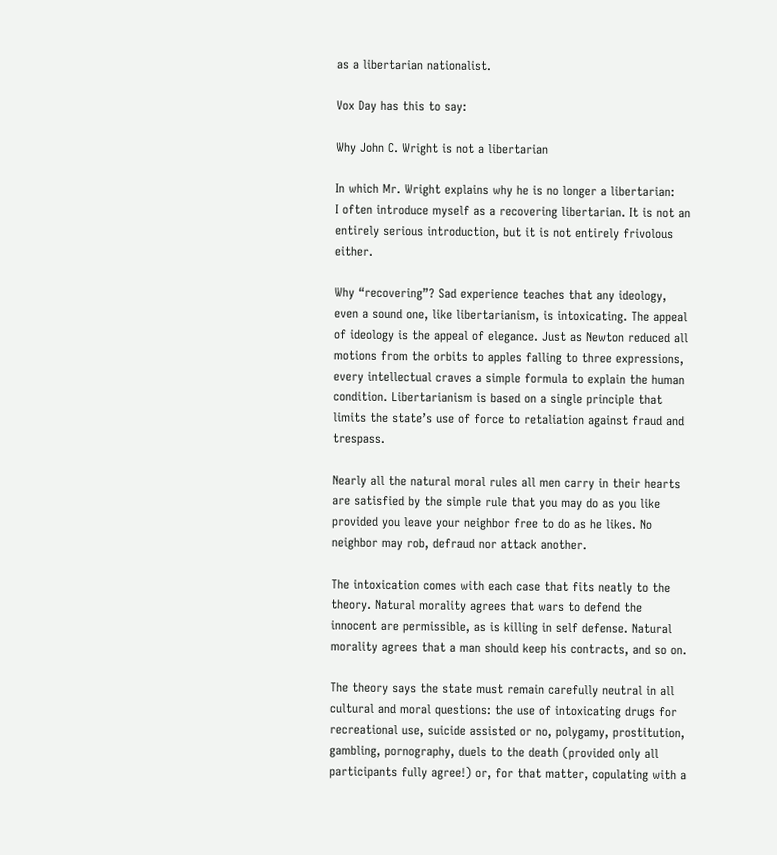as a libertarian nationalist.

Vox Day has this to say:

Why John C. Wright is not a libertarian

In which Mr. Wright explains why he is no longer a libertarian:
I often introduce myself as a recovering libertarian. It is not an entirely serious introduction, but it is not entirely frivolous either.

Why “recovering”? Sad experience teaches that any ideology, even a sound one, like libertarianism, is intoxicating. The appeal of ideology is the appeal of elegance. Just as Newton reduced all motions from the orbits to apples falling to three expressions, every intellectual craves a simple formula to explain the human condition. Libertarianism is based on a single principle that limits the state’s use of force to retaliation against fraud and trespass.

Nearly all the natural moral rules all men carry in their hearts are satisfied by the simple rule that you may do as you like provided you leave your neighbor free to do as he likes. No neighbor may rob, defraud nor attack another.

The intoxication comes with each case that fits neatly to the theory. Natural morality agrees that wars to defend the innocent are permissible, as is killing in self defense. Natural morality agrees that a man should keep his contracts, and so on.

The theory says the state must remain carefully neutral in all cultural and moral questions: the use of intoxicating drugs for recreational use, suicide assisted or no, polygamy, prostitution, gambling, pornography, duels to the death (provided only all participants fully agree!) or, for that matter, copulating with a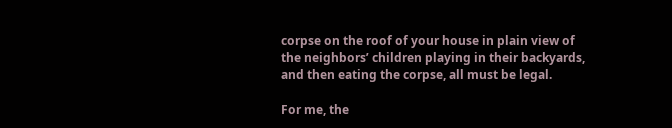corpse on the roof of your house in plain view of the neighbors’ children playing in their backyards, and then eating the corpse, all must be legal.

For me, the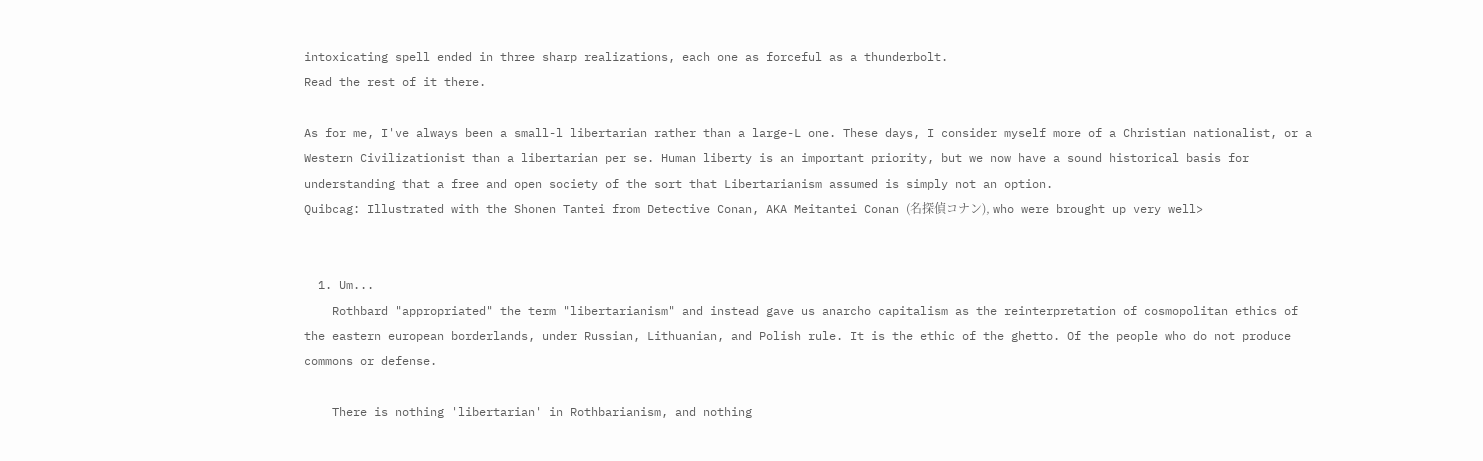intoxicating spell ended in three sharp realizations, each one as forceful as a thunderbolt.
Read the rest of it there.

As for me, I've always been a small-l libertarian rather than a large-L one. These days, I consider myself more of a Christian nationalist, or a Western Civilizationist than a libertarian per se. Human liberty is an important priority, but we now have a sound historical basis for understanding that a free and open society of the sort that Libertarianism assumed is simply not an option.
Quibcag: Illustrated with the Shonen Tantei from Detective Conan, AKA Meitantei Conan (名探偵コナン), who were brought up very well>


  1. Um...
    Rothbard "appropriated" the term "libertarianism" and instead gave us anarcho capitalism as the reinterpretation of cosmopolitan ethics of the eastern european borderlands, under Russian, Lithuanian, and Polish rule. It is the ethic of the ghetto. Of the people who do not produce commons or defense.

    There is nothing 'libertarian' in Rothbarianism, and nothing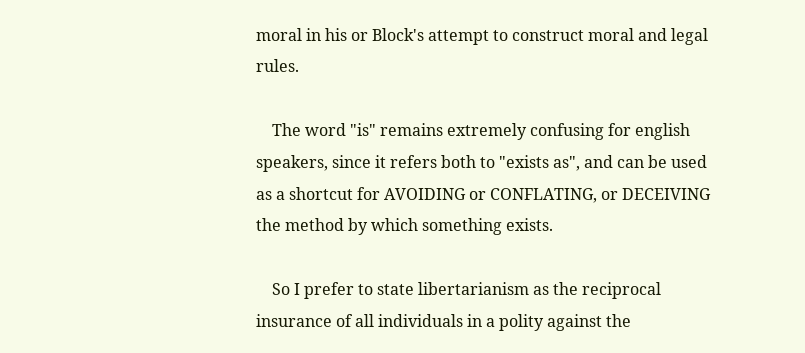moral in his or Block's attempt to construct moral and legal rules.

    The word "is" remains extremely confusing for english speakers, since it refers both to "exists as", and can be used as a shortcut for AVOIDING or CONFLATING, or DECEIVING the method by which something exists.

    So I prefer to state libertarianism as the reciprocal insurance of all individuals in a polity against the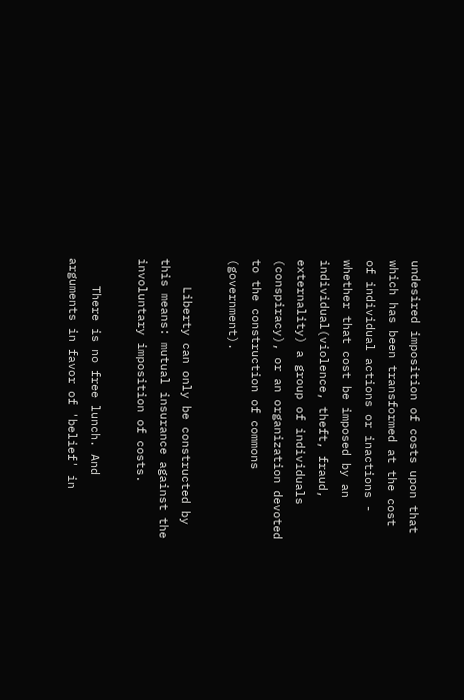undesired imposition of costs upon that which has been transformed at the cost of individual actions or inactions - whether that cost be imposed by an individual(violence, theft, fraud, externality) a group of individuals (conspiracy), or an organization devoted to the construction of commons (government).

    Liberty can only be constructed by this means: mutual insurance against the involuntary imposition of costs.

    There is no free lunch. And arguments in favor of 'belief' in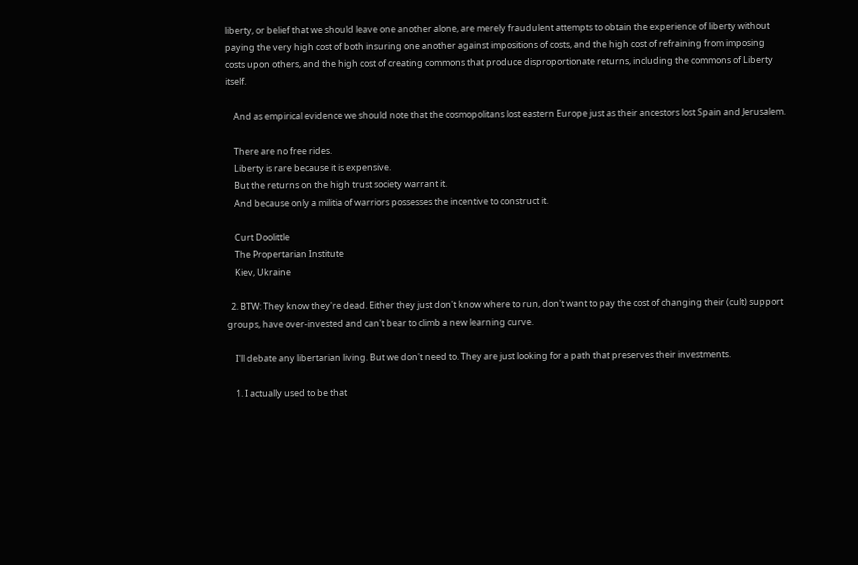liberty, or belief that we should leave one another alone, are merely fraudulent attempts to obtain the experience of liberty without paying the very high cost of both insuring one another against impositions of costs, and the high cost of refraining from imposing costs upon others, and the high cost of creating commons that produce disproportionate returns, including the commons of Liberty itself.

    And as empirical evidence we should note that the cosmopolitans lost eastern Europe just as their ancestors lost Spain and Jerusalem.

    There are no free rides.
    Liberty is rare because it is expensive.
    But the returns on the high trust society warrant it.
    And because only a militia of warriors possesses the incentive to construct it.

    Curt Doolittle
    The Propertarian Institute
    Kiev, Ukraine

  2. BTW: They know they're dead. Either they just don't know where to run, don't want to pay the cost of changing their (cult) support groups, have over-invested and can't bear to climb a new learning curve.

    I'll debate any libertarian living. But we don't need to. They are just looking for a path that preserves their investments.

    1. I actually used to be that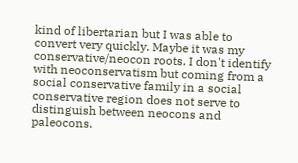kind of libertarian but I was able to convert very quickly. Maybe it was my conservative/neocon roots. I don't identify with neoconservatism but coming from a social conservative family in a social conservative region does not serve to distinguish between neocons and paleocons.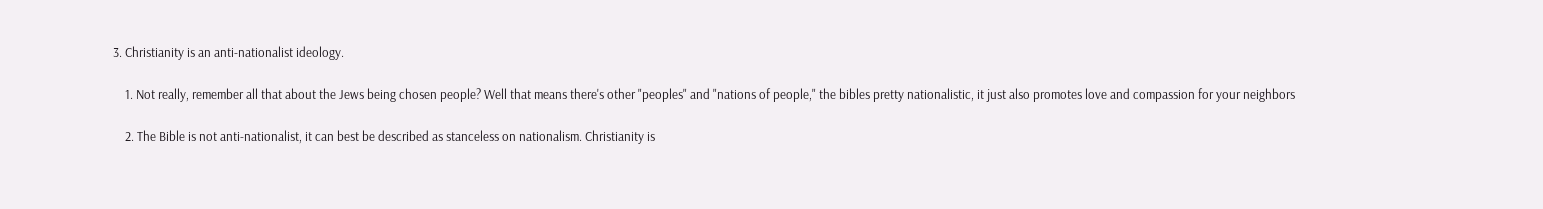3. Christianity is an anti-nationalist ideology.

    1. Not really, remember all that about the Jews being chosen people? Well that means there's other "peoples" and "nations of people," the bibles pretty nationalistic, it just also promotes love and compassion for your neighbors

    2. The Bible is not anti-nationalist, it can best be described as stanceless on nationalism. Christianity is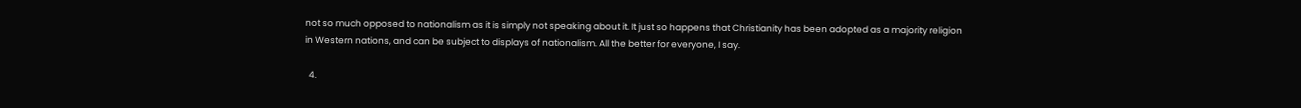not so much opposed to nationalism as it is simply not speaking about it. It just so happens that Christianity has been adopted as a majority religion in Western nations, and can be subject to displays of nationalism. All the better for everyone, I say.

  4.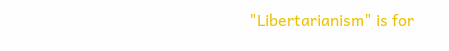"Libertarianism" is for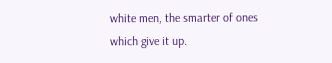white men, the smarter of ones which give it up.